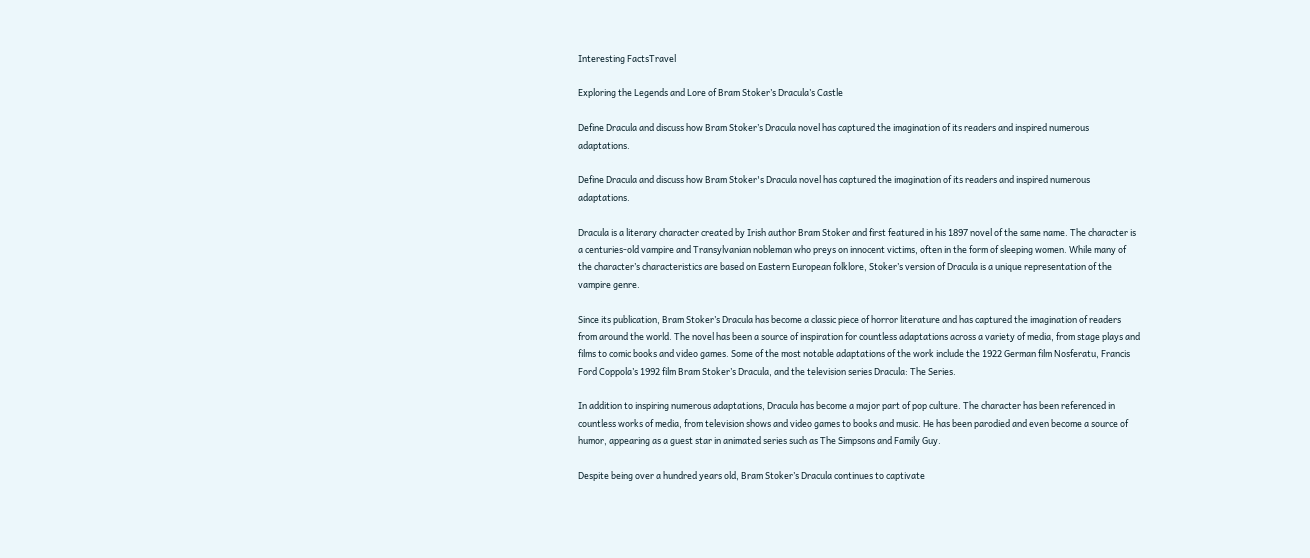Interesting FactsTravel

Exploring the Legends and Lore of Bram Stoker’s Dracula’s Castle

Define Dracula and discuss how Bram Stoker’s Dracula novel has captured the imagination of its readers and inspired numerous adaptations.

Define Dracula and discuss how Bram Stoker's Dracula novel has captured the imagination of its readers and inspired numerous adaptations.

Dracula is a literary character created by Irish author Bram Stoker and first featured in his 1897 novel of the same name. The character is a centuries-old vampire and Transylvanian nobleman who preys on innocent victims, often in the form of sleeping women. While many of the character’s characteristics are based on Eastern European folklore, Stoker’s version of Dracula is a unique representation of the vampire genre.

Since its publication, Bram Stoker’s Dracula has become a classic piece of horror literature and has captured the imagination of readers from around the world. The novel has been a source of inspiration for countless adaptations across a variety of media, from stage plays and films to comic books and video games. Some of the most notable adaptations of the work include the 1922 German film Nosferatu, Francis Ford Coppola’s 1992 film Bram Stoker’s Dracula, and the television series Dracula: The Series.

In addition to inspiring numerous adaptations, Dracula has become a major part of pop culture. The character has been referenced in countless works of media, from television shows and video games to books and music. He has been parodied and even become a source of humor, appearing as a guest star in animated series such as The Simpsons and Family Guy.

Despite being over a hundred years old, Bram Stoker’s Dracula continues to captivate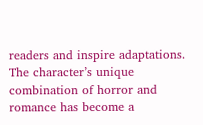readers and inspire adaptations. The character’s unique combination of horror and romance has become a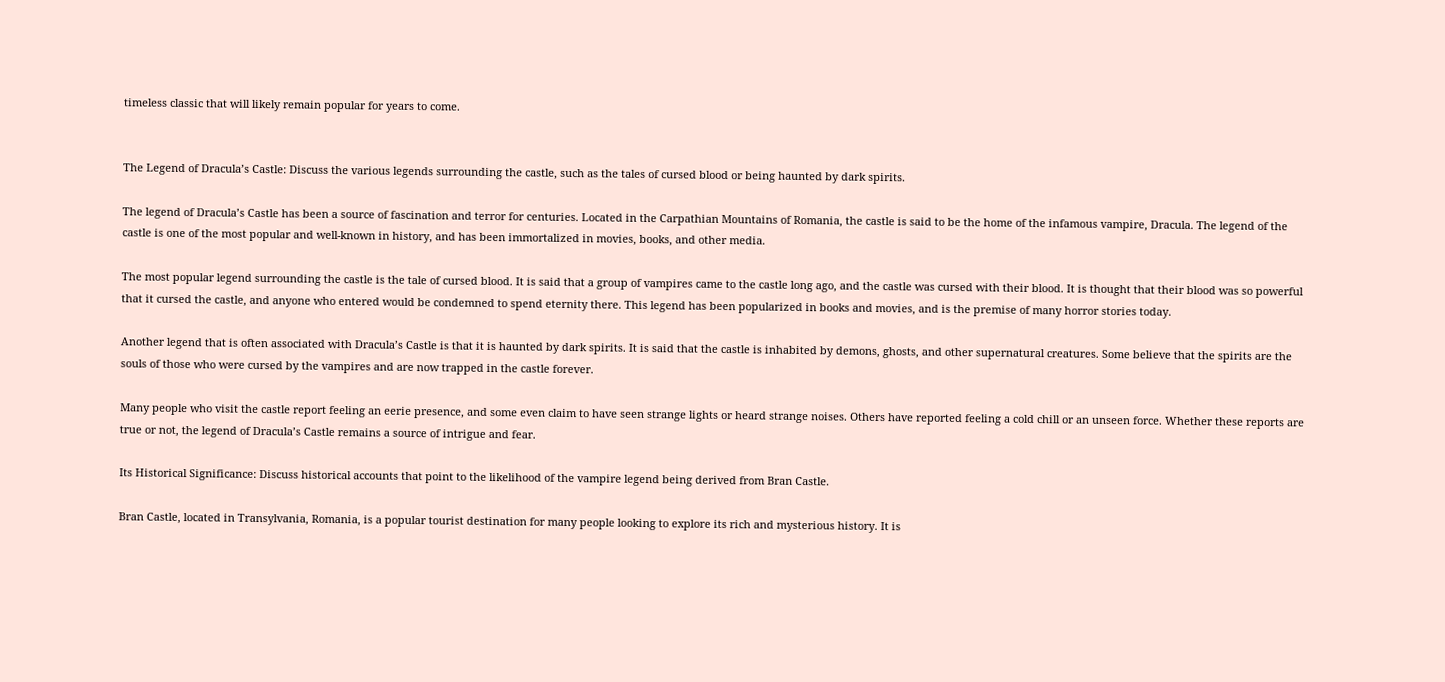timeless classic that will likely remain popular for years to come.


The Legend of Dracula’s Castle: Discuss the various legends surrounding the castle, such as the tales of cursed blood or being haunted by dark spirits.

The legend of Dracula’s Castle has been a source of fascination and terror for centuries. Located in the Carpathian Mountains of Romania, the castle is said to be the home of the infamous vampire, Dracula. The legend of the castle is one of the most popular and well-known in history, and has been immortalized in movies, books, and other media.

The most popular legend surrounding the castle is the tale of cursed blood. It is said that a group of vampires came to the castle long ago, and the castle was cursed with their blood. It is thought that their blood was so powerful that it cursed the castle, and anyone who entered would be condemned to spend eternity there. This legend has been popularized in books and movies, and is the premise of many horror stories today.

Another legend that is often associated with Dracula’s Castle is that it is haunted by dark spirits. It is said that the castle is inhabited by demons, ghosts, and other supernatural creatures. Some believe that the spirits are the souls of those who were cursed by the vampires and are now trapped in the castle forever.

Many people who visit the castle report feeling an eerie presence, and some even claim to have seen strange lights or heard strange noises. Others have reported feeling a cold chill or an unseen force. Whether these reports are true or not, the legend of Dracula’s Castle remains a source of intrigue and fear.

Its Historical Significance: Discuss historical accounts that point to the likelihood of the vampire legend being derived from Bran Castle.

Bran Castle, located in Transylvania, Romania, is a popular tourist destination for many people looking to explore its rich and mysterious history. It is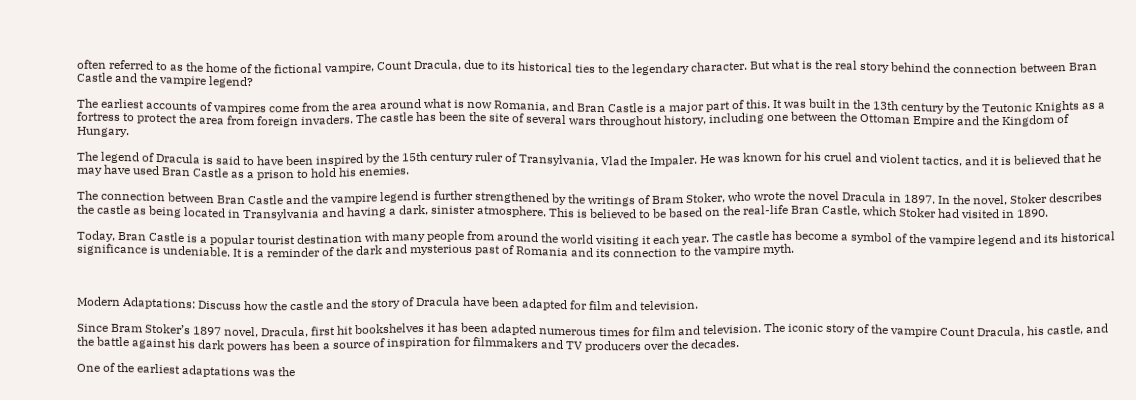often referred to as the home of the fictional vampire, Count Dracula, due to its historical ties to the legendary character. But what is the real story behind the connection between Bran Castle and the vampire legend?

The earliest accounts of vampires come from the area around what is now Romania, and Bran Castle is a major part of this. It was built in the 13th century by the Teutonic Knights as a fortress to protect the area from foreign invaders. The castle has been the site of several wars throughout history, including one between the Ottoman Empire and the Kingdom of Hungary.

The legend of Dracula is said to have been inspired by the 15th century ruler of Transylvania, Vlad the Impaler. He was known for his cruel and violent tactics, and it is believed that he may have used Bran Castle as a prison to hold his enemies.

The connection between Bran Castle and the vampire legend is further strengthened by the writings of Bram Stoker, who wrote the novel Dracula in 1897. In the novel, Stoker describes the castle as being located in Transylvania and having a dark, sinister atmosphere. This is believed to be based on the real-life Bran Castle, which Stoker had visited in 1890.

Today, Bran Castle is a popular tourist destination with many people from around the world visiting it each year. The castle has become a symbol of the vampire legend and its historical significance is undeniable. It is a reminder of the dark and mysterious past of Romania and its connection to the vampire myth.



Modern Adaptations: Discuss how the castle and the story of Dracula have been adapted for film and television.

Since Bram Stoker’s 1897 novel, Dracula, first hit bookshelves it has been adapted numerous times for film and television. The iconic story of the vampire Count Dracula, his castle, and the battle against his dark powers has been a source of inspiration for filmmakers and TV producers over the decades.

One of the earliest adaptations was the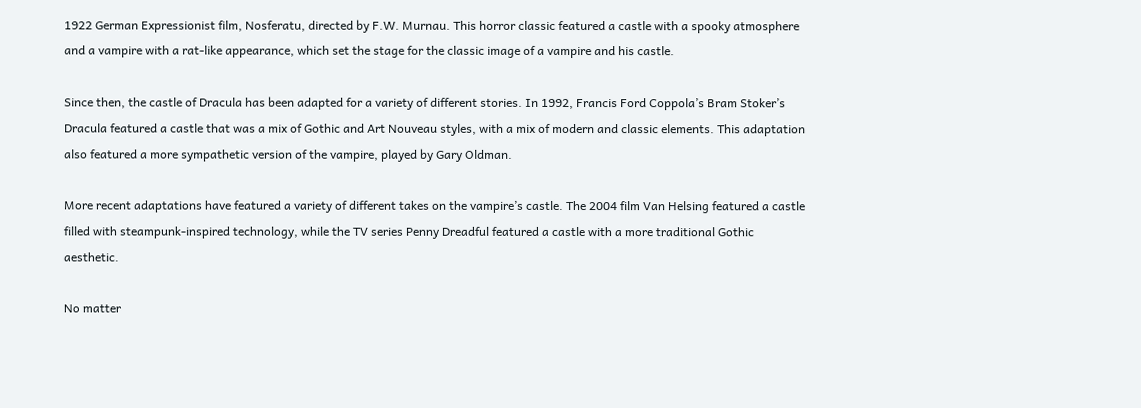1922 German Expressionist film, Nosferatu, directed by F.W. Murnau. This horror classic featured a castle with a spooky atmosphere and a vampire with a rat-like appearance, which set the stage for the classic image of a vampire and his castle.

Since then, the castle of Dracula has been adapted for a variety of different stories. In 1992, Francis Ford Coppola’s Bram Stoker’s Dracula featured a castle that was a mix of Gothic and Art Nouveau styles, with a mix of modern and classic elements. This adaptation also featured a more sympathetic version of the vampire, played by Gary Oldman.

More recent adaptations have featured a variety of different takes on the vampire’s castle. The 2004 film Van Helsing featured a castle filled with steampunk-inspired technology, while the TV series Penny Dreadful featured a castle with a more traditional Gothic aesthetic.

No matter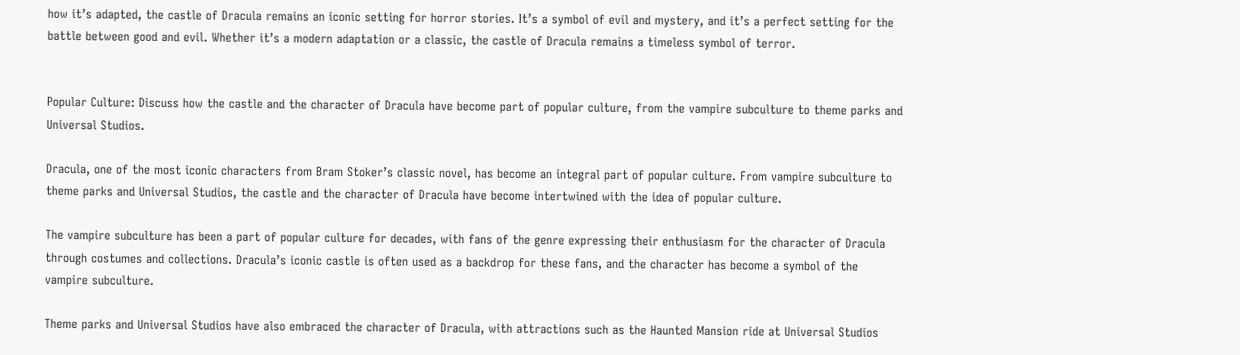how it’s adapted, the castle of Dracula remains an iconic setting for horror stories. It’s a symbol of evil and mystery, and it’s a perfect setting for the battle between good and evil. Whether it’s a modern adaptation or a classic, the castle of Dracula remains a timeless symbol of terror.


Popular Culture: Discuss how the castle and the character of Dracula have become part of popular culture, from the vampire subculture to theme parks and Universal Studios.

Dracula, one of the most iconic characters from Bram Stoker’s classic novel, has become an integral part of popular culture. From vampire subculture to theme parks and Universal Studios, the castle and the character of Dracula have become intertwined with the idea of popular culture.

The vampire subculture has been a part of popular culture for decades, with fans of the genre expressing their enthusiasm for the character of Dracula through costumes and collections. Dracula’s iconic castle is often used as a backdrop for these fans, and the character has become a symbol of the vampire subculture.

Theme parks and Universal Studios have also embraced the character of Dracula, with attractions such as the Haunted Mansion ride at Universal Studios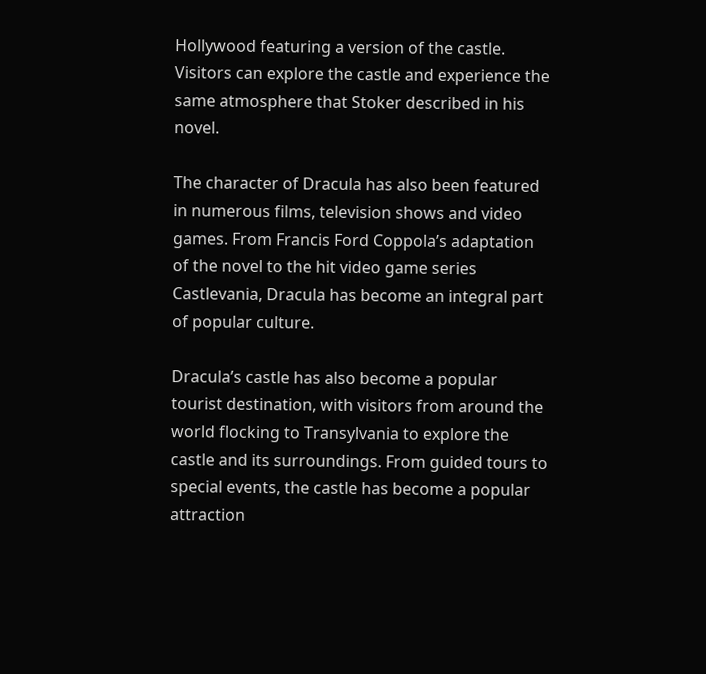Hollywood featuring a version of the castle. Visitors can explore the castle and experience the same atmosphere that Stoker described in his novel.

The character of Dracula has also been featured in numerous films, television shows and video games. From Francis Ford Coppola’s adaptation of the novel to the hit video game series Castlevania, Dracula has become an integral part of popular culture.

Dracula’s castle has also become a popular tourist destination, with visitors from around the world flocking to Transylvania to explore the castle and its surroundings. From guided tours to special events, the castle has become a popular attraction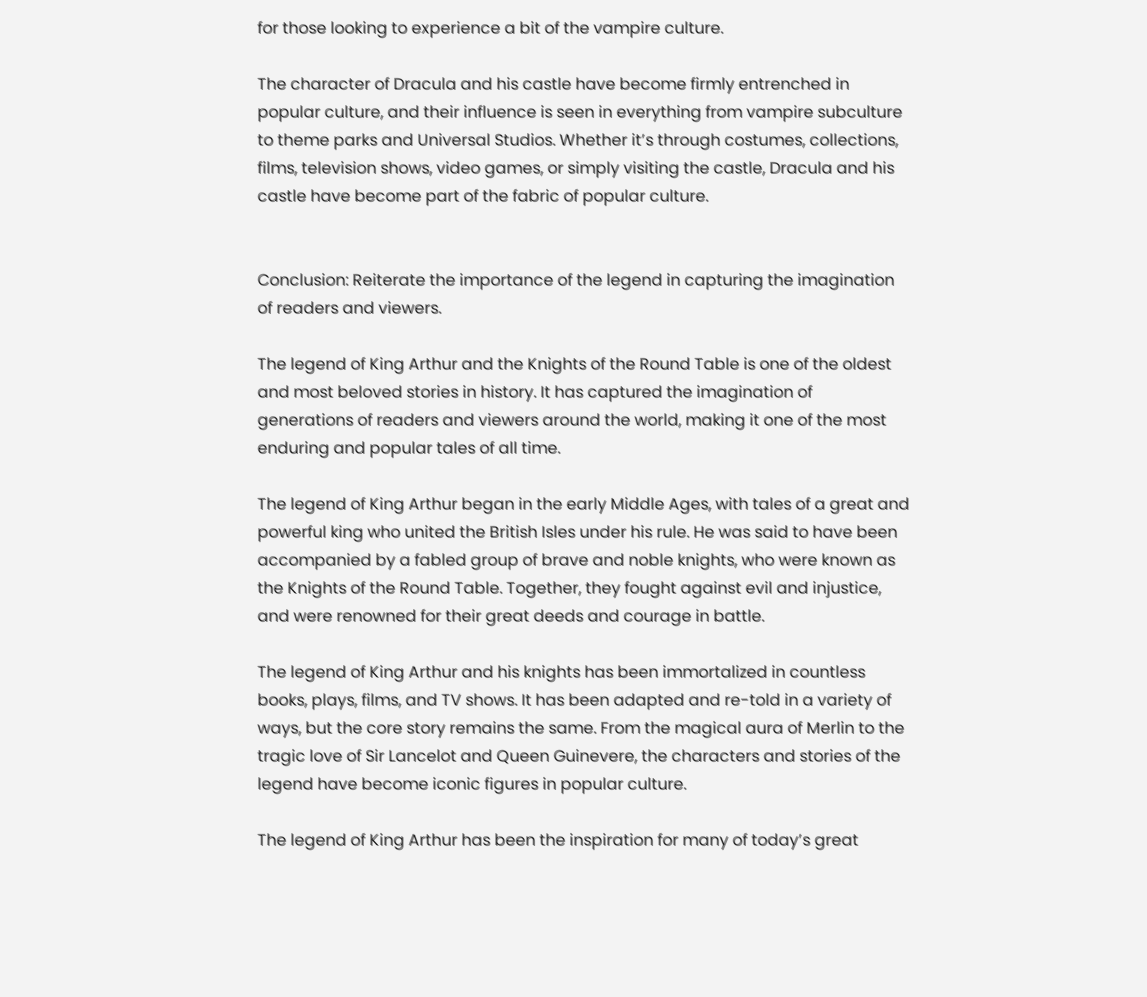for those looking to experience a bit of the vampire culture.

The character of Dracula and his castle have become firmly entrenched in popular culture, and their influence is seen in everything from vampire subculture to theme parks and Universal Studios. Whether it’s through costumes, collections, films, television shows, video games, or simply visiting the castle, Dracula and his castle have become part of the fabric of popular culture.


Conclusion: Reiterate the importance of the legend in capturing the imagination of readers and viewers.

The legend of King Arthur and the Knights of the Round Table is one of the oldest and most beloved stories in history. It has captured the imagination of generations of readers and viewers around the world, making it one of the most enduring and popular tales of all time.

The legend of King Arthur began in the early Middle Ages, with tales of a great and powerful king who united the British Isles under his rule. He was said to have been accompanied by a fabled group of brave and noble knights, who were known as the Knights of the Round Table. Together, they fought against evil and injustice, and were renowned for their great deeds and courage in battle.

The legend of King Arthur and his knights has been immortalized in countless books, plays, films, and TV shows. It has been adapted and re-told in a variety of ways, but the core story remains the same. From the magical aura of Merlin to the tragic love of Sir Lancelot and Queen Guinevere, the characters and stories of the legend have become iconic figures in popular culture.

The legend of King Arthur has been the inspiration for many of today’s great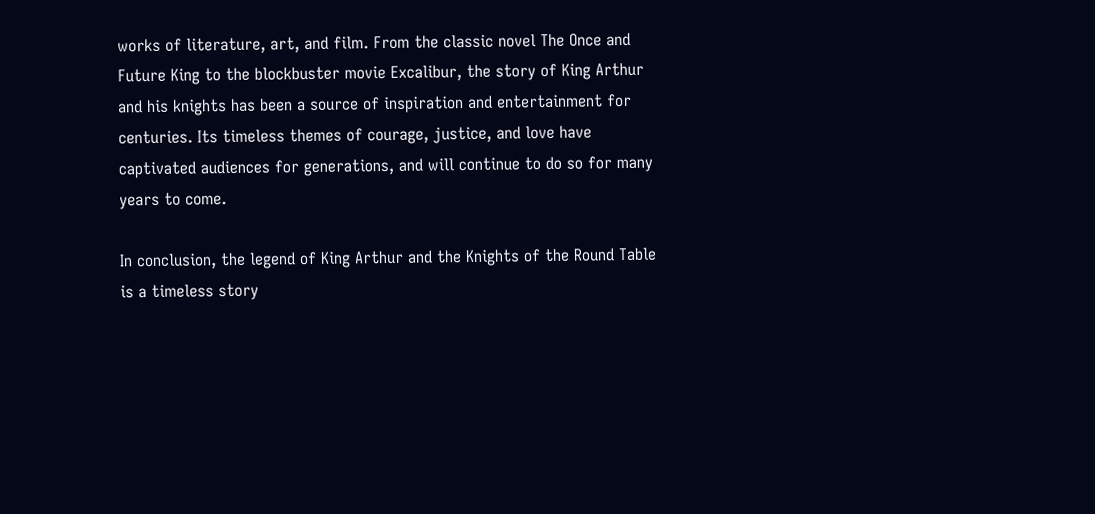works of literature, art, and film. From the classic novel The Once and Future King to the blockbuster movie Excalibur, the story of King Arthur and his knights has been a source of inspiration and entertainment for centuries. Its timeless themes of courage, justice, and love have captivated audiences for generations, and will continue to do so for many years to come.

In conclusion, the legend of King Arthur and the Knights of the Round Table is a timeless story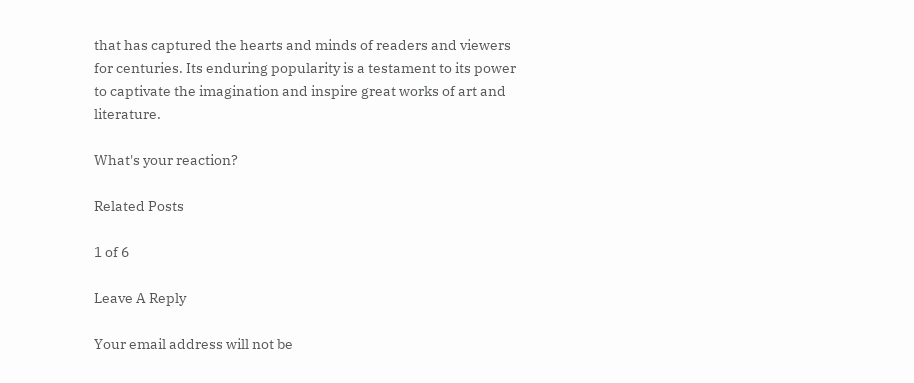that has captured the hearts and minds of readers and viewers for centuries. Its enduring popularity is a testament to its power to captivate the imagination and inspire great works of art and literature.

What's your reaction?

Related Posts

1 of 6

Leave A Reply

Your email address will not be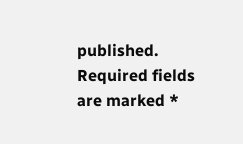published. Required fields are marked *